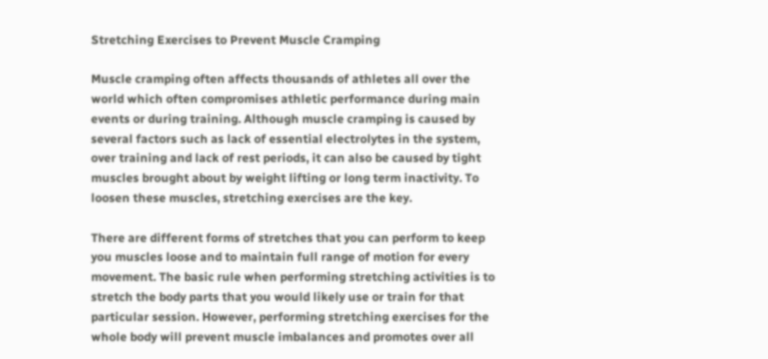Stretching Exercises to Prevent Muscle Cramping

Muscle cramping often affects thousands of athletes all over the world which often compromises athletic performance during main events or during training. Although muscle cramping is caused by several factors such as lack of essential electrolytes in the system, over training and lack of rest periods, it can also be caused by tight muscles brought about by weight lifting or long term inactivity. To loosen these muscles, stretching exercises are the key.

There are different forms of stretches that you can perform to keep you muscles loose and to maintain full range of motion for every movement. The basic rule when performing stretching activities is to stretch the body parts that you would likely use or train for that particular session. However, performing stretching exercises for the whole body will prevent muscle imbalances and promotes over all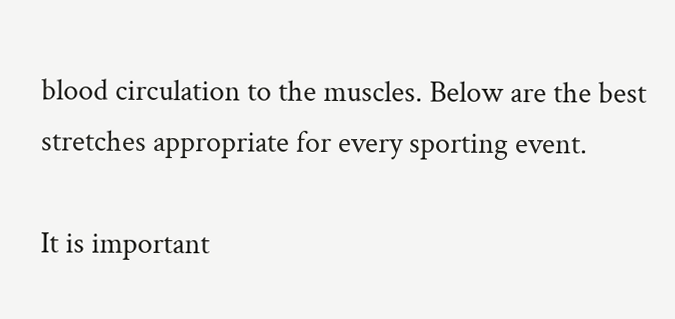blood circulation to the muscles. Below are the best stretches appropriate for every sporting event.

It is important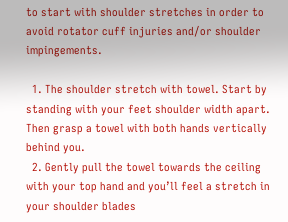to start with shoulder stretches in order to avoid rotator cuff injuries and/or shoulder impingements.

  1. The shoulder stretch with towel. Start by standing with your feet shoulder width apart. Then grasp a towel with both hands vertically behind you.
  2. Gently pull the towel towards the ceiling with your top hand and you’ll feel a stretch in your shoulder blades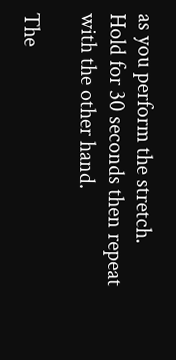as you perform the stretch. Hold for 30 seconds then repeat with the other hand.

The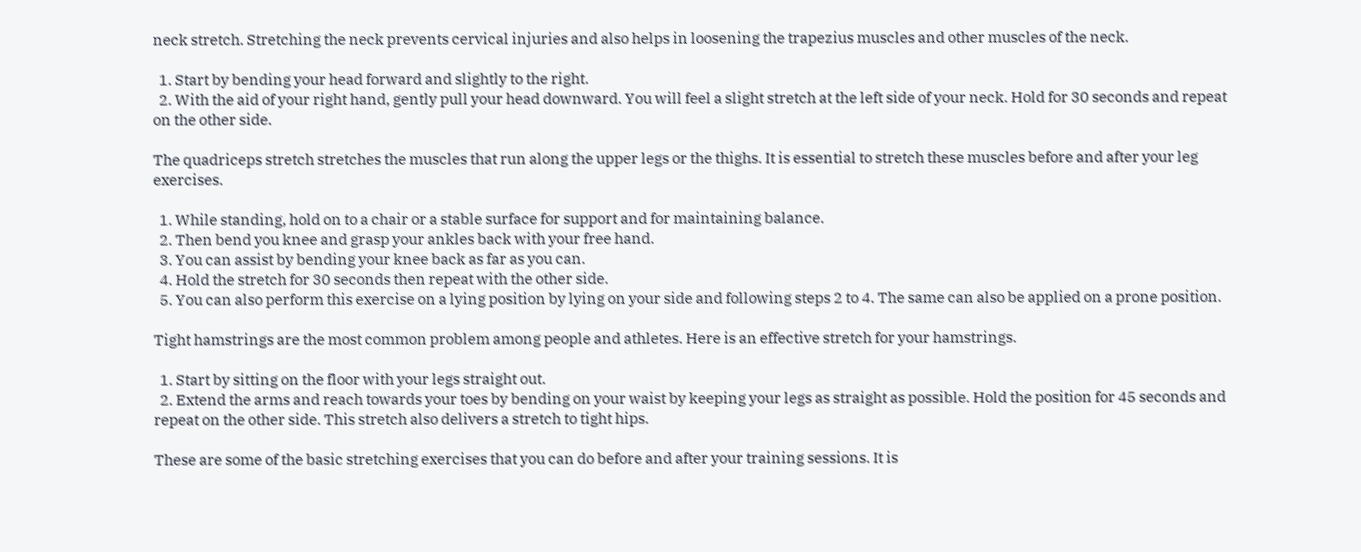neck stretch. Stretching the neck prevents cervical injuries and also helps in loosening the trapezius muscles and other muscles of the neck.

  1. Start by bending your head forward and slightly to the right.
  2. With the aid of your right hand, gently pull your head downward. You will feel a slight stretch at the left side of your neck. Hold for 30 seconds and repeat on the other side.

The quadriceps stretch stretches the muscles that run along the upper legs or the thighs. It is essential to stretch these muscles before and after your leg exercises.

  1. While standing, hold on to a chair or a stable surface for support and for maintaining balance.
  2. Then bend you knee and grasp your ankles back with your free hand.
  3. You can assist by bending your knee back as far as you can.
  4. Hold the stretch for 30 seconds then repeat with the other side.
  5. You can also perform this exercise on a lying position by lying on your side and following steps 2 to 4. The same can also be applied on a prone position.

Tight hamstrings are the most common problem among people and athletes. Here is an effective stretch for your hamstrings.

  1. Start by sitting on the floor with your legs straight out.
  2. Extend the arms and reach towards your toes by bending on your waist by keeping your legs as straight as possible. Hold the position for 45 seconds and repeat on the other side. This stretch also delivers a stretch to tight hips.

These are some of the basic stretching exercises that you can do before and after your training sessions. It is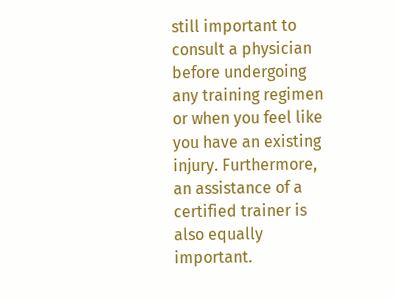still important to consult a physician before undergoing any training regimen or when you feel like you have an existing injury. Furthermore, an assistance of a certified trainer is also equally important.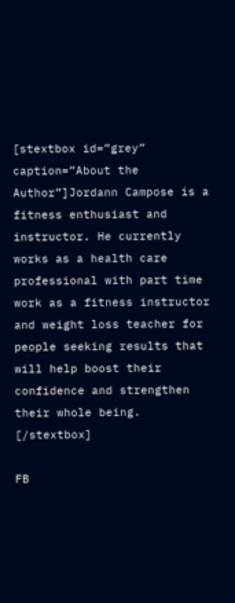[stextbox id=”grey” caption=”About the Author”]Jordann Campose is a fitness enthusiast and instructor. He currently works as a health care professional with part time work as a fitness instructor and weight loss teacher for people seeking results that will help boost their confidence and strengthen their whole being. [/stextbox]

FB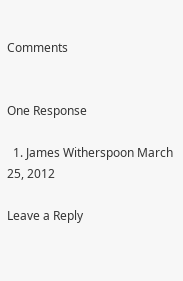Comments


One Response

  1. James Witherspoon March 25, 2012

Leave a Reply